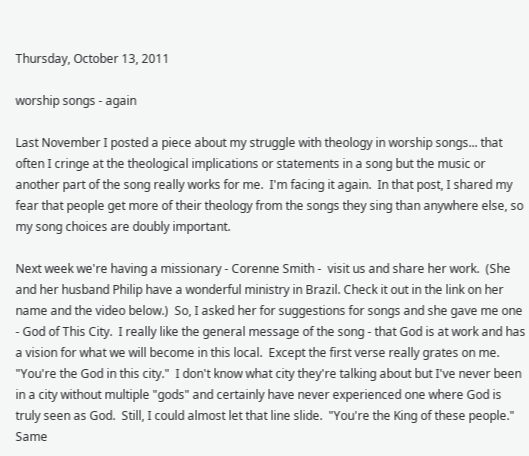Thursday, October 13, 2011

worship songs - again

Last November I posted a piece about my struggle with theology in worship songs... that often I cringe at the theological implications or statements in a song but the music or another part of the song really works for me.  I'm facing it again.  In that post, I shared my fear that people get more of their theology from the songs they sing than anywhere else, so my song choices are doubly important.

Next week we're having a missionary - Corenne Smith -  visit us and share her work.  (She and her husband Philip have a wonderful ministry in Brazil. Check it out in the link on her name and the video below.)  So, I asked her for suggestions for songs and she gave me one - God of This City.  I really like the general message of the song - that God is at work and has a vision for what we will become in this local.  Except the first verse really grates on me.  "You're the God in this city."  I don't know what city they're talking about but I've never been in a city without multiple "gods" and certainly have never experienced one where God is truly seen as God.  Still, I could almost let that line slide.  "You're the King of these people."  Same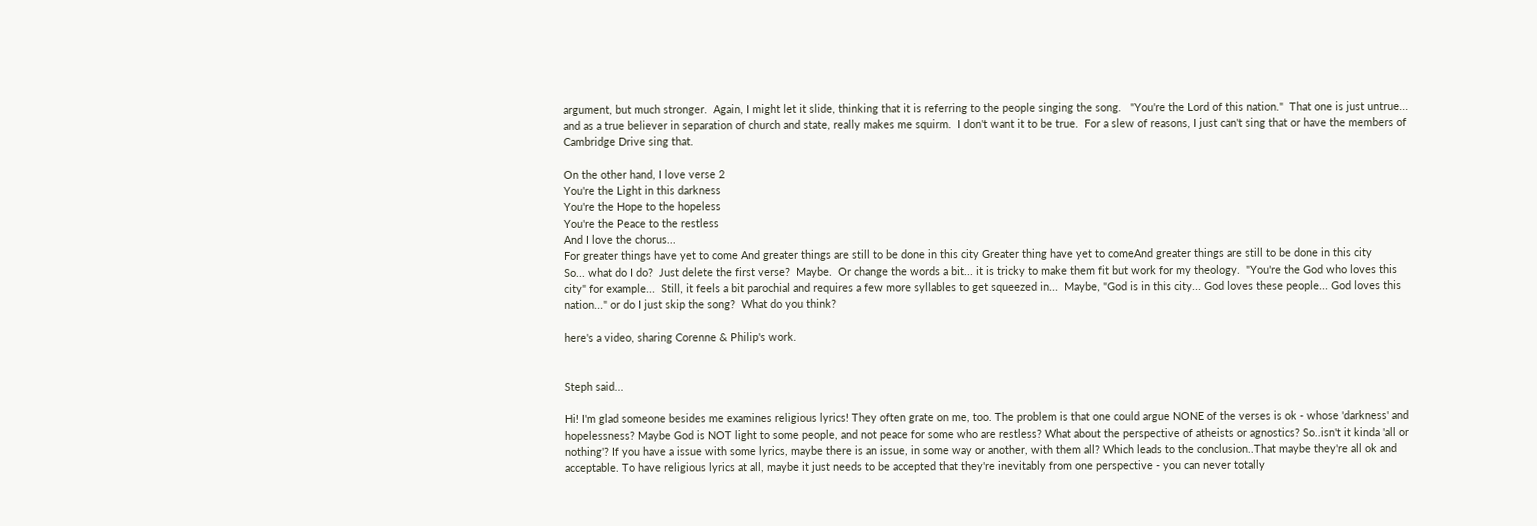argument, but much stronger.  Again, I might let it slide, thinking that it is referring to the people singing the song.   "You're the Lord of this nation."  That one is just untrue... and as a true believer in separation of church and state, really makes me squirm.  I don't want it to be true.  For a slew of reasons, I just can't sing that or have the members of Cambridge Drive sing that.

On the other hand, I love verse 2
You're the Light in this darkness
You're the Hope to the hopeless
You're the Peace to the restless
And I love the chorus...
For greater things have yet to come And greater things are still to be done in this city Greater thing have yet to comeAnd greater things are still to be done in this city
So... what do I do?  Just delete the first verse?  Maybe.  Or change the words a bit... it is tricky to make them fit but work for my theology.  "You're the God who loves this city" for example...  Still, it feels a bit parochial and requires a few more syllables to get squeezed in...  Maybe, "God is in this city... God loves these people... God loves this nation..." or do I just skip the song?  What do you think?

here's a video, sharing Corenne & Philip's work.


Steph said...

Hi! I'm glad someone besides me examines religious lyrics! They often grate on me, too. The problem is that one could argue NONE of the verses is ok - whose 'darkness' and hopelessness? Maybe God is NOT light to some people, and not peace for some who are restless? What about the perspective of atheists or agnostics? So..isn't it kinda 'all or nothing'? If you have a issue with some lyrics, maybe there is an issue, in some way or another, with them all? Which leads to the conclusion..That maybe they're all ok and acceptable. To have religious lyrics at all, maybe it just needs to be accepted that they're inevitably from one perspective - you can never totally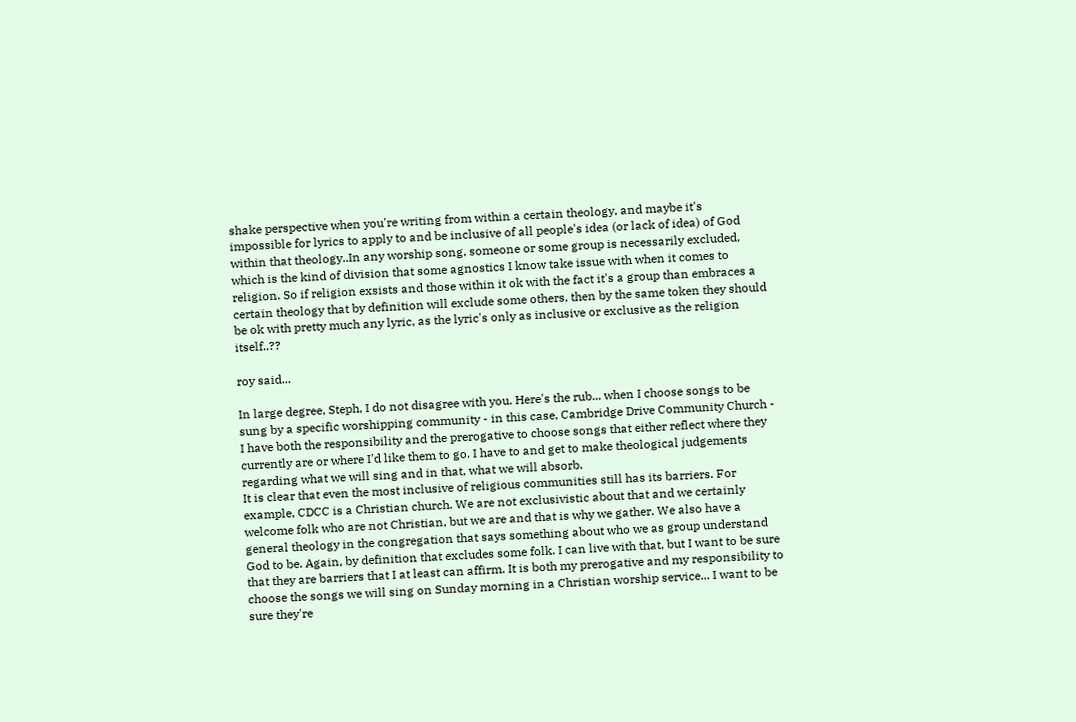shake perspective when you're writing from within a certain theology, and maybe it's impossible for lyrics to apply to and be inclusive of all people's idea (or lack of idea) of God within that theology..In any worship song, someone or some group is necessarily excluded, which is the kind of division that some agnostics I know take issue with when it comes to religion. So if religion exsists and those within it ok with the fact it's a group than embraces a certain theology that by definition will exclude some others, then by the same token they should be ok with pretty much any lyric, as the lyric's only as inclusive or exclusive as the religion itself..??

roy said...

In large degree, Steph, I do not disagree with you. Here's the rub... when I choose songs to be sung by a specific worshipping community - in this case, Cambridge Drive Community Church - I have both the responsibility and the prerogative to choose songs that either reflect where they currently are or where I'd like them to go. I have to and get to make theological judgements regarding what we will sing and in that, what we will absorb.
It is clear that even the most inclusive of religious communities still has its barriers. For example, CDCC is a Christian church. We are not exclusivistic about that and we certainly welcome folk who are not Christian, but we are and that is why we gather. We also have a general theology in the congregation that says something about who we as group understand God to be. Again, by definition that excludes some folk. I can live with that, but I want to be sure that they are barriers that I at least can affirm. It is both my prerogative and my responsibility to choose the songs we will sing on Sunday morning in a Christian worship service... I want to be sure they're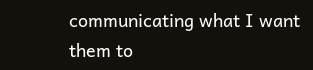communicating what I want them to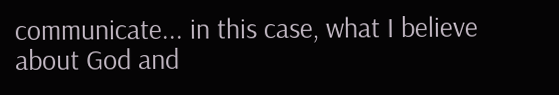communicate... in this case, what I believe about God and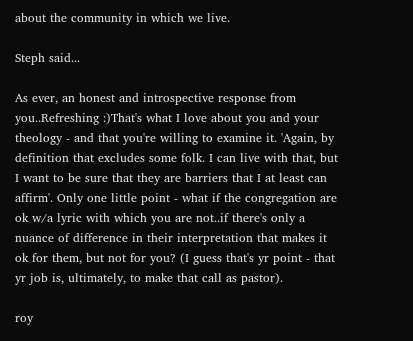about the community in which we live.

Steph said...

As ever, an honest and introspective response from you..Refreshing :)That's what I love about you and your theology - and that you're willing to examine it. 'Again, by definition that excludes some folk. I can live with that, but I want to be sure that they are barriers that I at least can affirm'. Only one little point - what if the congregation are ok w/a lyric with which you are not..if there's only a nuance of difference in their interpretation that makes it ok for them, but not for you? (I guess that's yr point - that yr job is, ultimately, to make that call as pastor).

roy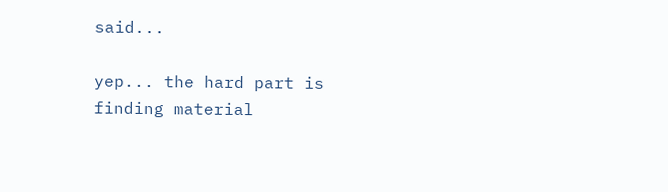said...

yep... the hard part is finding material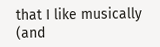that I like musically (and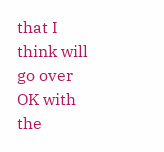that I think will go over OK with the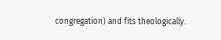congregation) and fits theologically.